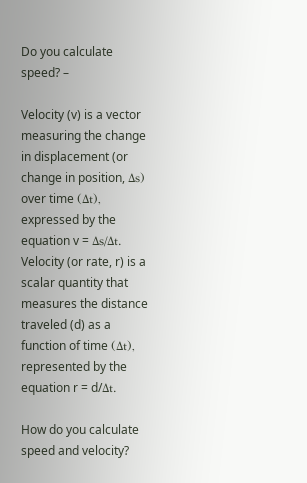Do you calculate speed? –

Velocity (v) is a vector measuring the change in displacement (or change in position, Δs) over time (Δt), expressed by the equation v = Δs/Δt. Velocity (or rate, r) is a scalar quantity that measures the distance traveled (d) as a function of time (Δt), represented by the equation r = d/Δt.

How do you calculate speed and velocity?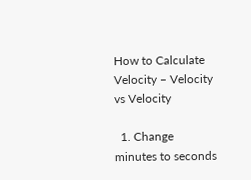How to Calculate Velocity – Velocity vs Velocity

  1. Change minutes to seconds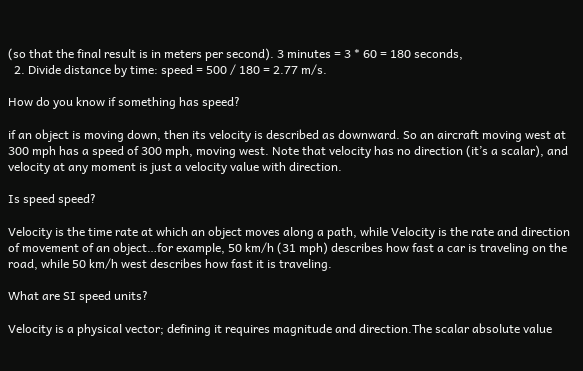(so that the final result is in meters per second). 3 minutes = 3 * 60 = 180 seconds,
  2. Divide distance by time: speed = 500 / 180 = 2.77 m/s.

How do you know if something has speed?

if an object is moving down, then its velocity is described as downward. So an aircraft moving west at 300 mph has a speed of 300 mph, moving west. Note that velocity has no direction (it’s a scalar), and velocity at any moment is just a velocity value with direction.

Is speed speed?

Velocity is the time rate at which an object moves along a path, while Velocity is the rate and direction of movement of an object…for example, 50 km/h (31 mph) describes how fast a car is traveling on the road, while 50 km/h west describes how fast it is traveling.

What are SI speed units?

Velocity is a physical vector; defining it requires magnitude and direction.The scalar absolute value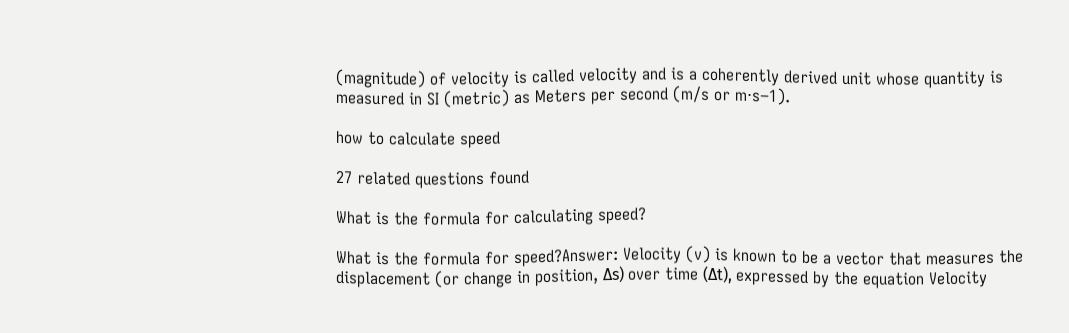(magnitude) of velocity is called velocity and is a coherently derived unit whose quantity is measured in SI (metric) as Meters per second (m/s or m⋅s−1).

how to calculate speed

27 related questions found

What is the formula for calculating speed?

What is the formula for speed?Answer: Velocity (v) is known to be a vector that measures the displacement (or change in position, Δs) over time (Δt), expressed by the equation Velocity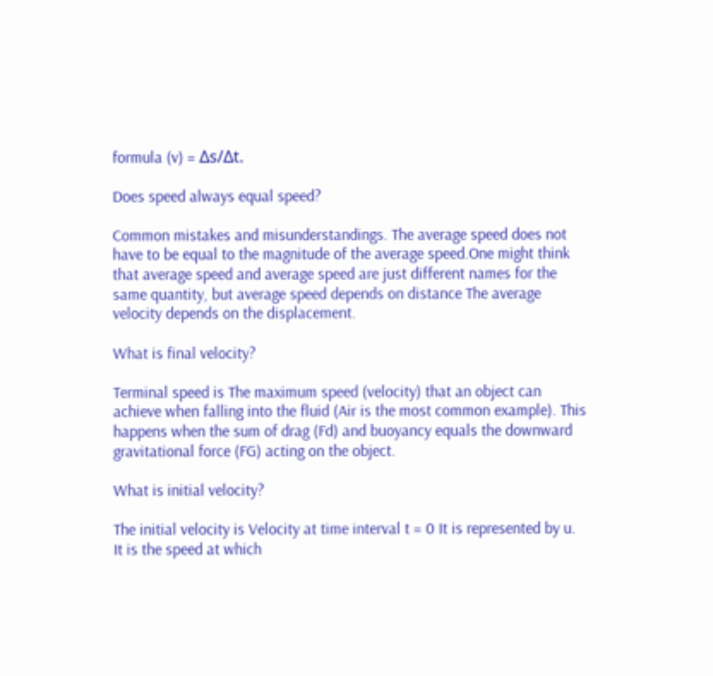formula (v) = Δs/Δt.

Does speed always equal speed?

Common mistakes and misunderstandings. The average speed does not have to be equal to the magnitude of the average speed.One might think that average speed and average speed are just different names for the same quantity, but average speed depends on distance The average velocity depends on the displacement.

What is final velocity?

Terminal speed is The maximum speed (velocity) that an object can achieve when falling into the fluid (Air is the most common example). This happens when the sum of drag (Fd) and buoyancy equals the downward gravitational force (FG) acting on the object.

What is initial velocity?

The initial velocity is Velocity at time interval t = 0 It is represented by u. It is the speed at which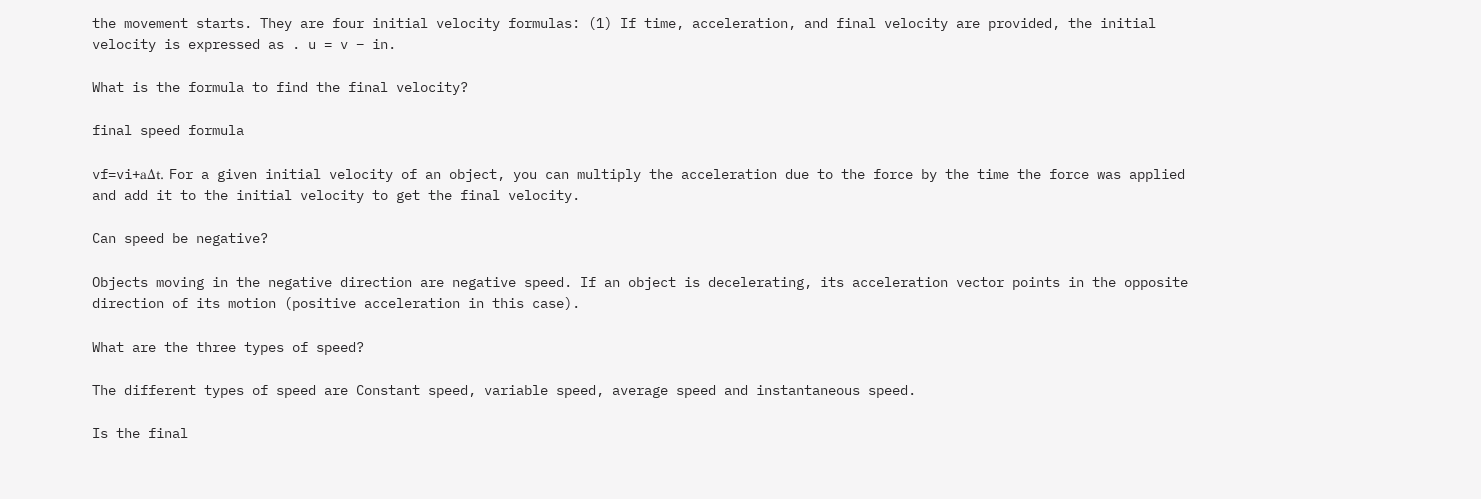the movement starts. They are four initial velocity formulas: (1) If time, acceleration, and final velocity are provided, the initial velocity is expressed as . u = v – in.

What is the formula to find the final velocity?

final speed formula

vf=vi+aΔt. For a given initial velocity of an object, you can multiply the acceleration due to the force by the time the force was applied and add it to the initial velocity to get the final velocity.

Can speed be negative?

Objects moving in the negative direction are negative speed. If an object is decelerating, its acceleration vector points in the opposite direction of its motion (positive acceleration in this case).

What are the three types of speed?

The different types of speed are Constant speed, variable speed, average speed and instantaneous speed.

Is the final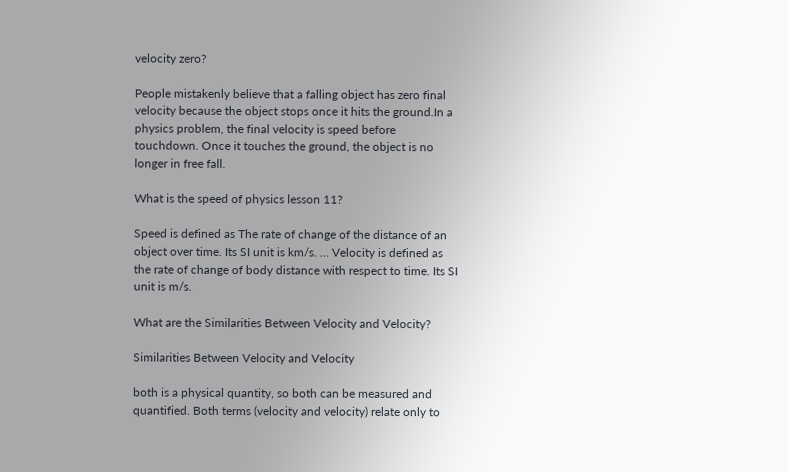velocity zero?

People mistakenly believe that a falling object has zero final velocity because the object stops once it hits the ground.In a physics problem, the final velocity is speed before touchdown. Once it touches the ground, the object is no longer in free fall.

What is the speed of physics lesson 11?

Speed is defined as The rate of change of the distance of an object over time. Its SI unit is km/s. … Velocity is defined as the rate of change of body distance with respect to time. Its SI unit is m/s.

What are the Similarities Between Velocity and Velocity?

Similarities Between Velocity and Velocity

both is a physical quantity, so both can be measured and quantified. Both terms (velocity and velocity) relate only to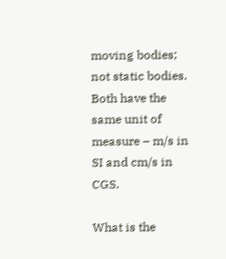moving bodies; not static bodies. Both have the same unit of measure – m/s in SI and cm/s in CGS.

What is the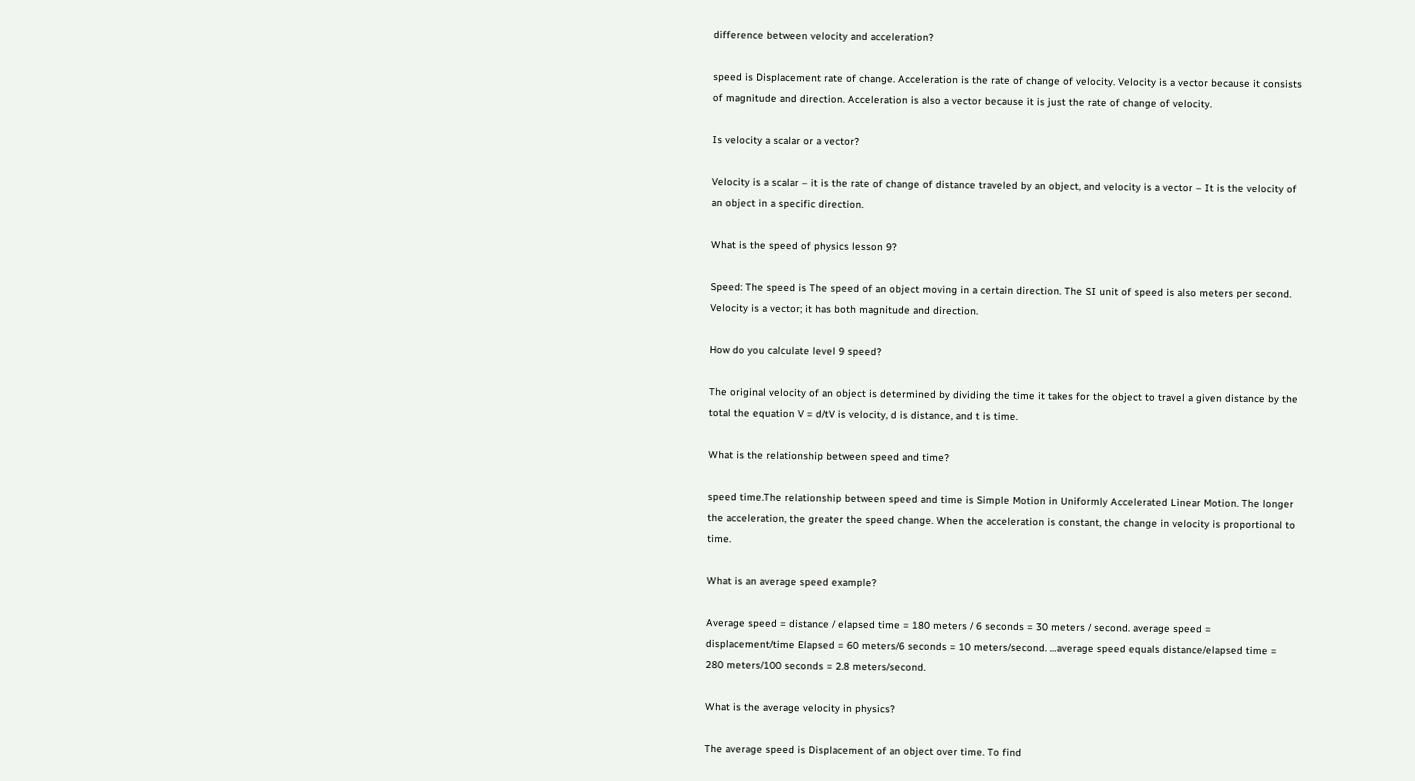difference between velocity and acceleration?

speed is Displacement rate of change. Acceleration is the rate of change of velocity. Velocity is a vector because it consists of magnitude and direction. Acceleration is also a vector because it is just the rate of change of velocity.

Is velocity a scalar or a vector?

Velocity is a scalar – it is the rate of change of distance traveled by an object, and velocity is a vector – It is the velocity of an object in a specific direction.

What is the speed of physics lesson 9?

Speed: The speed is The speed of an object moving in a certain direction. The SI unit of speed is also meters per second. Velocity is a vector; it has both magnitude and direction.

How do you calculate level 9 speed?

The original velocity of an object is determined by dividing the time it takes for the object to travel a given distance by the total the equation V = d/tV is velocity, d is distance, and t is time.

What is the relationship between speed and time?

speed time.The relationship between speed and time is Simple Motion in Uniformly Accelerated Linear Motion. The longer the acceleration, the greater the speed change. When the acceleration is constant, the change in velocity is proportional to time.

What is an average speed example?

Average speed = distance / elapsed time = 180 meters / 6 seconds = 30 meters / second. average speed = displacement/time Elapsed = 60 meters/6 seconds = 10 meters/second. …average speed equals distance/elapsed time = 280 meters/100 seconds = 2.8 meters/second.

What is the average velocity in physics?

The average speed is Displacement of an object over time. To find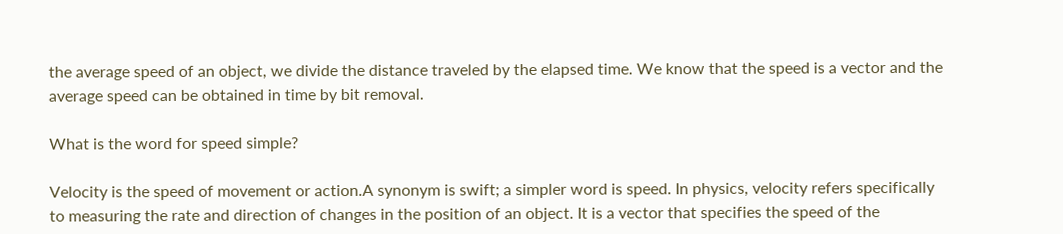the average speed of an object, we divide the distance traveled by the elapsed time. We know that the speed is a vector and the average speed can be obtained in time by bit removal.

What is the word for speed simple?

Velocity is the speed of movement or action.A synonym is swift; a simpler word is speed. In physics, velocity refers specifically to measuring the rate and direction of changes in the position of an object. It is a vector that specifies the speed of the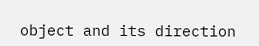object and its direction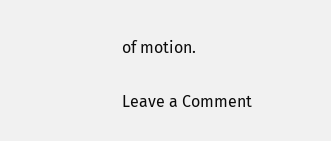of motion.

Leave a Comment